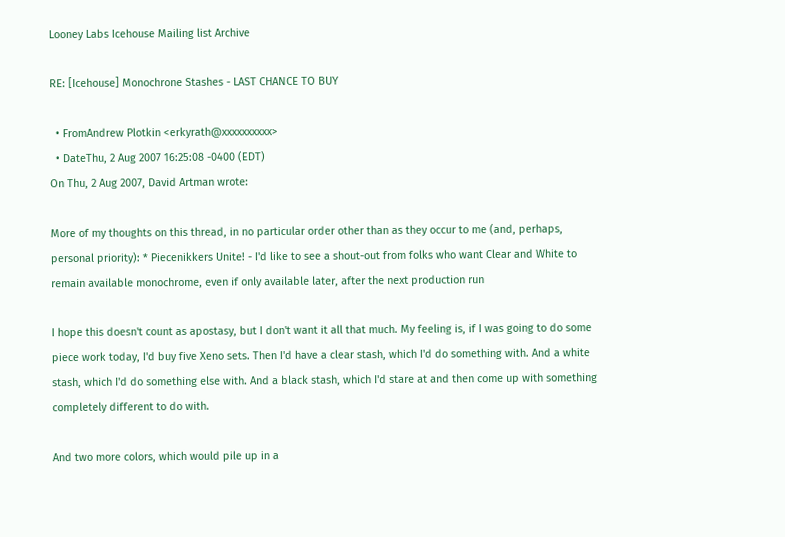Looney Labs Icehouse Mailing list Archive

RE: [Icehouse] Monochrone Stashes - LAST CHANCE TO BUY

  • FromAndrew Plotkin <erkyrath@xxxxxxxxxx>
  • DateThu, 2 Aug 2007 16:25:08 -0400 (EDT)
On Thu, 2 Aug 2007, David Artman wrote:

More of my thoughts on this thread, in no particular order other than as they occur to me (and, perhaps, personal priority): * Piecenikkers Unite! - I'd like to see a shout-out from folks who want Clear and White to remain available monochrome, even if only available later, after the next production run

I hope this doesn't count as apostasy, but I don't want it all that much. My feeling is, if I was going to do some piece work today, I'd buy five Xeno sets. Then I'd have a clear stash, which I'd do something with. And a white stash, which I'd do something else with. And a black stash, which I'd stare at and then come up with something completely different to do with.

And two more colors, which would pile up in a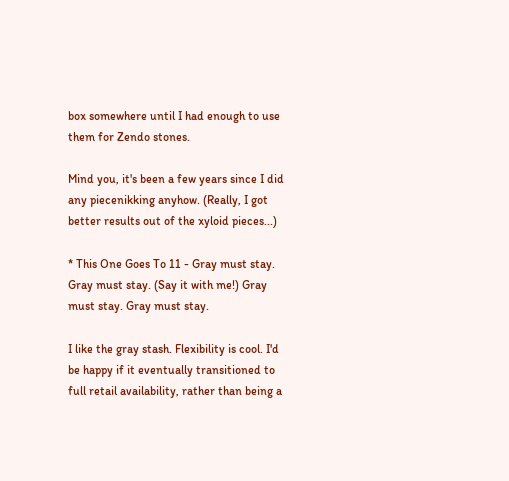box somewhere until I had enough to use them for Zendo stones.

Mind you, it's been a few years since I did any piecenikking anyhow. (Really, I got better results out of the xyloid pieces...)

* This One Goes To 11 - Gray must stay. Gray must stay. (Say it with me!) Gray must stay. Gray must stay.

I like the gray stash. Flexibility is cool. I'd be happy if it eventually transitioned to full retail availability, rather than being a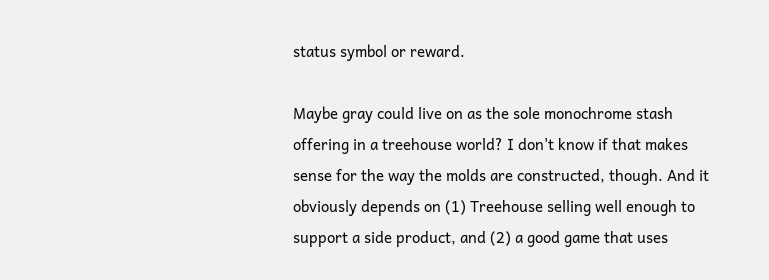status symbol or reward.

Maybe gray could live on as the sole monochrome stash offering in a treehouse world? I don't know if that makes sense for the way the molds are constructed, though. And it obviously depends on (1) Treehouse selling well enough to support a side product, and (2) a good game that uses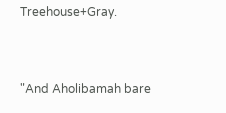Treehouse+Gray.


"And Aholibamah bare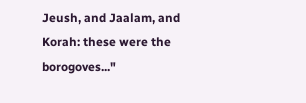Jeush, and Jaalam, and Korah: these were the borogoves..."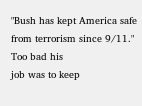"Bush has kept America safe from terrorism since 9/11." Too bad his
job was to keep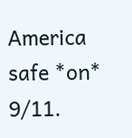America safe *on* 9/11.